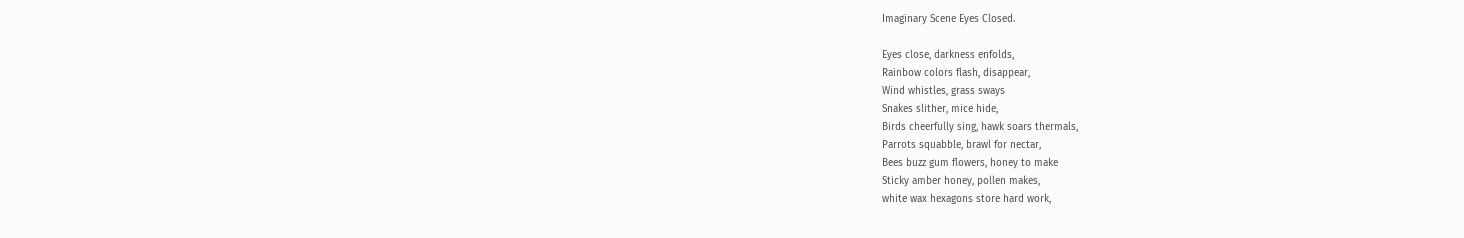Imaginary Scene Eyes Closed.

Eyes close, darkness enfolds,
Rainbow colors flash, disappear,
Wind whistles, grass sways
Snakes slither, mice hide,
Birds cheerfully sing, hawk soars thermals,
Parrots squabble, brawl for nectar,
Bees buzz gum flowers, honey to make
Sticky amber honey, pollen makes,
white wax hexagons store hard work,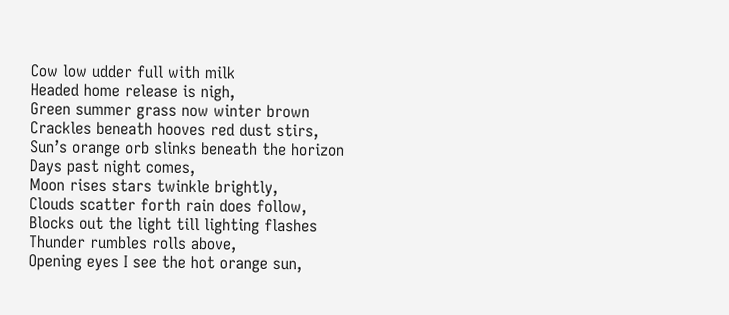Cow low udder full with milk
Headed home release is nigh,
Green summer grass now winter brown
Crackles beneath hooves red dust stirs,
Sun’s orange orb slinks beneath the horizon
Days past night comes,
Moon rises stars twinkle brightly,
Clouds scatter forth rain does follow,
Blocks out the light till lighting flashes
Thunder rumbles rolls above,
Opening eyes I see the hot orange sun,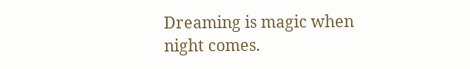Dreaming is magic when night comes.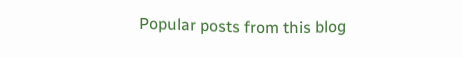Popular posts from this blog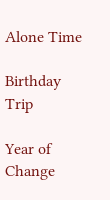Alone Time

Birthday Trip

Year of Change